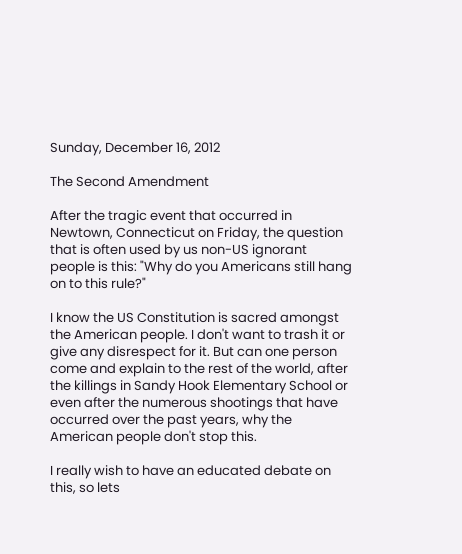Sunday, December 16, 2012

The Second Amendment

After the tragic event that occurred in Newtown, Connecticut on Friday, the question that is often used by us non-US ignorant people is this: "Why do you Americans still hang on to this rule?"

I know the US Constitution is sacred amongst the American people. I don't want to trash it or give any disrespect for it. But can one person come and explain to the rest of the world, after the killings in Sandy Hook Elementary School or even after the numerous shootings that have occurred over the past years, why the American people don't stop this.

I really wish to have an educated debate on this, so lets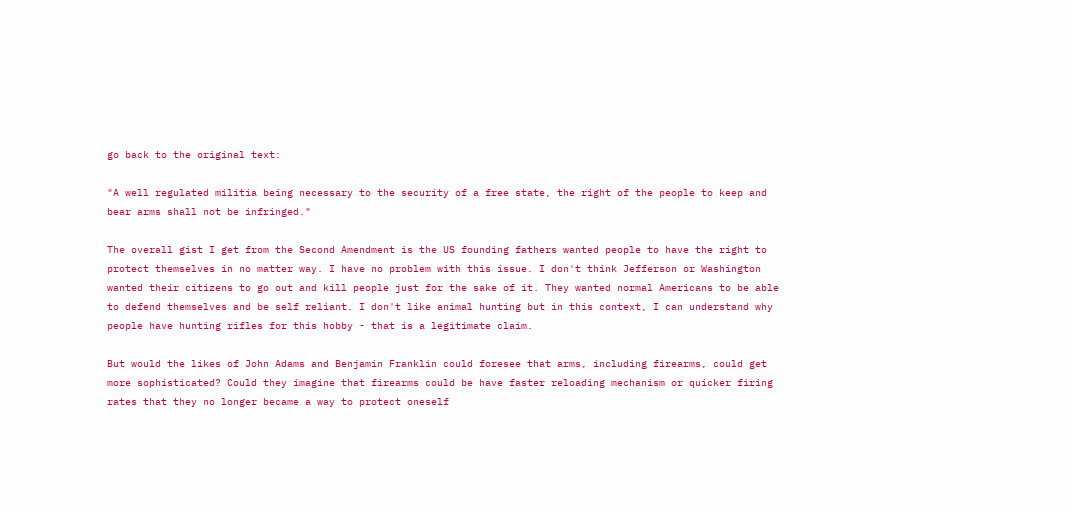go back to the original text:

"A well regulated militia being necessary to the security of a free state, the right of the people to keep and bear arms shall not be infringed."

The overall gist I get from the Second Amendment is the US founding fathers wanted people to have the right to protect themselves in no matter way. I have no problem with this issue. I don't think Jefferson or Washington wanted their citizens to go out and kill people just for the sake of it. They wanted normal Americans to be able to defend themselves and be self reliant. I don't like animal hunting but in this context, I can understand why people have hunting rifles for this hobby - that is a legitimate claim.

But would the likes of John Adams and Benjamin Franklin could foresee that arms, including firearms, could get more sophisticated? Could they imagine that firearms could be have faster reloading mechanism or quicker firing rates that they no longer became a way to protect oneself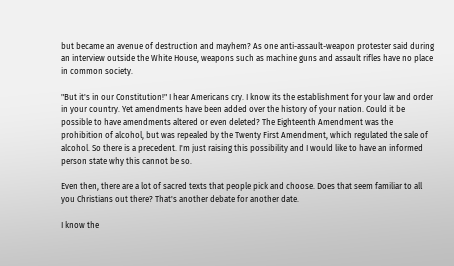but became an avenue of destruction and mayhem? As one anti-assault-weapon protester said during an interview outside the White House, weapons such as machine guns and assault rifles have no place in common society.

"But it's in our Constitution!" I hear Americans cry. I know its the establishment for your law and order in your country. Yet amendments have been added over the history of your nation. Could it be possible to have amendments altered or even deleted? The Eighteenth Amendment was the prohibition of alcohol, but was repealed by the Twenty First Amendment, which regulated the sale of alcohol. So there is a precedent. I'm just raising this possibility and I would like to have an informed person state why this cannot be so.

Even then, there are a lot of sacred texts that people pick and choose. Does that seem familiar to all you Christians out there? That's another debate for another date.

I know the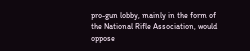pro-gun lobby, mainly in the form of the National Rifle Association, would oppose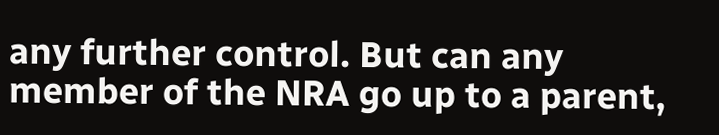any further control. But can any member of the NRA go up to a parent,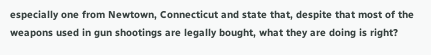especially one from Newtown, Connecticut and state that, despite that most of the weapons used in gun shootings are legally bought, what they are doing is right?